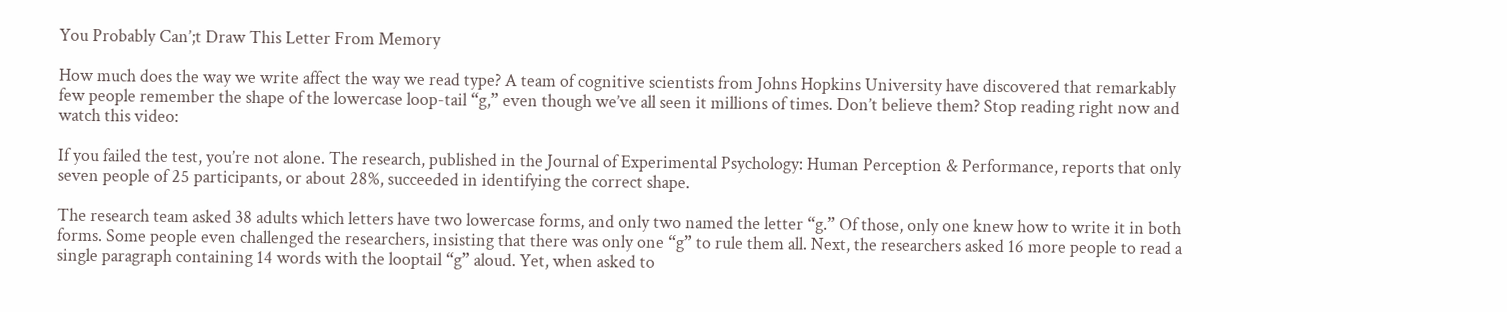You Probably Can’;t Draw This Letter From Memory

How much does the way we write affect the way we read type? A team of cognitive scientists from Johns Hopkins University have discovered that remarkably few people remember the shape of the lowercase loop-tail “g,” even though we’ve all seen it millions of times. Don’t believe them? Stop reading right now and watch this video:

If you failed the test, you’re not alone. The research, published in the Journal of Experimental Psychology: Human Perception & Performance, reports that only seven people of 25 participants, or about 28%, succeeded in identifying the correct shape.

The research team asked 38 adults which letters have two lowercase forms, and only two named the letter “g.” Of those, only one knew how to write it in both forms. Some people even challenged the researchers, insisting that there was only one “g” to rule them all. Next, the researchers asked 16 more people to read a single paragraph containing 14 words with the looptail “g” aloud. Yet, when asked to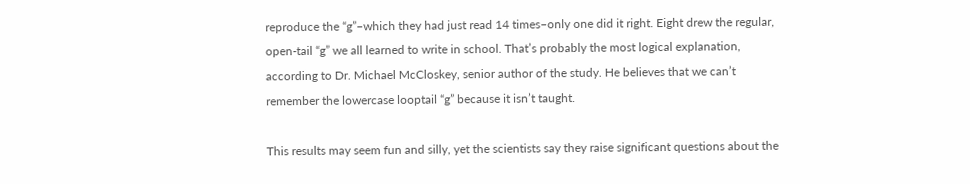reproduce the “g”–which they had just read 14 times–only one did it right. Eight drew the regular, open-tail “g” we all learned to write in school. That’s probably the most logical explanation, according to Dr. Michael McCloskey, senior author of the study. He believes that we can’t remember the lowercase looptail “g” because it isn’t taught.

This results may seem fun and silly, yet the scientists say they raise significant questions about the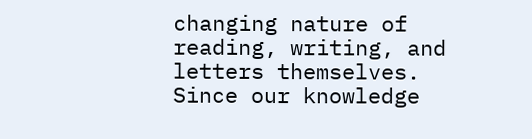changing nature of reading, writing, and letters themselves. Since our knowledge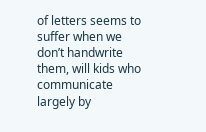of letters seems to suffer when we don’t handwrite them, will kids who communicate largely by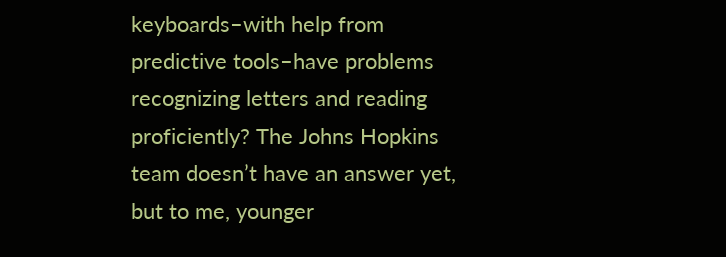keyboards–with help from predictive tools–have problems recognizing letters and reading proficiently? The Johns Hopkins team doesn’t have an answer yet, but to me, younger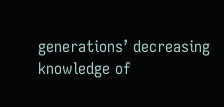generations’ decreasing knowledge of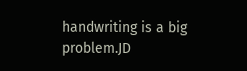handwriting is a big problem.JD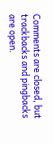Comments are closed, but trackbacks and pingbacks are open.